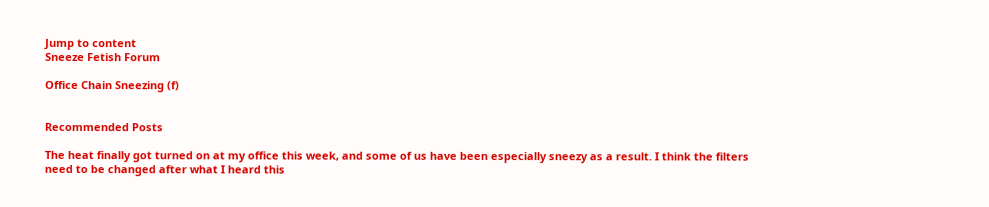Jump to content
Sneeze Fetish Forum

Office Chain Sneezing (f)


Recommended Posts

The heat finally got turned on at my office this week, and some of us have been especially sneezy as a result. I think the filters need to be changed after what I heard this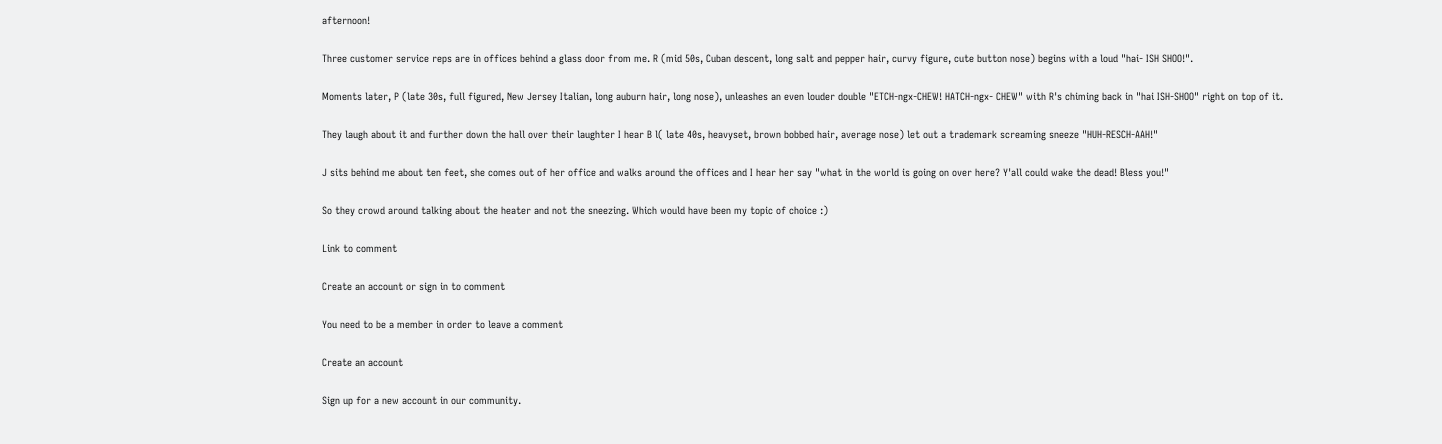afternoon!

Three customer service reps are in offices behind a glass door from me. R (mid 50s, Cuban descent, long salt and pepper hair, curvy figure, cute button nose) begins with a loud "hai- ISH SHOO!".

Moments later, P (late 30s, full figured, New Jersey Italian, long auburn hair, long nose), unleashes an even louder double "ETCH-ngx-CHEW! HATCH-ngx- CHEW" with R's chiming back in "hai ISH-SHOO" right on top of it.

They laugh about it and further down the hall over their laughter I hear B l( late 40s, heavyset, brown bobbed hair, average nose) let out a trademark screaming sneeze "HUH-RESCH-AAH!"

J sits behind me about ten feet, she comes out of her office and walks around the offices and I hear her say "what in the world is going on over here? Y'all could wake the dead! Bless you!"

So they crowd around talking about the heater and not the sneezing. Which would have been my topic of choice :)

Link to comment

Create an account or sign in to comment

You need to be a member in order to leave a comment

Create an account

Sign up for a new account in our community.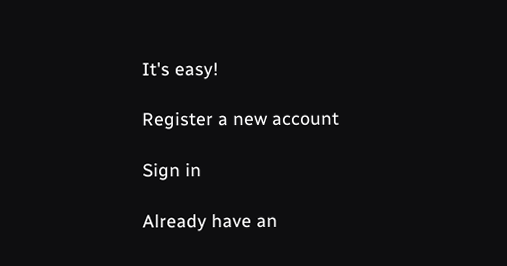It's easy!

Register a new account

Sign in

Already have an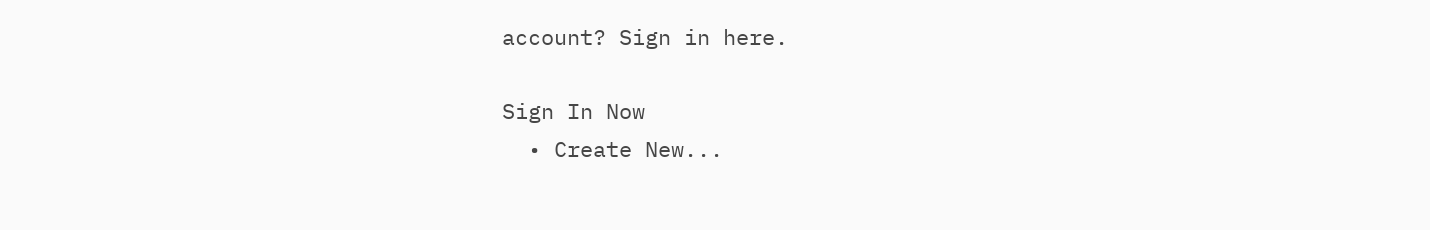account? Sign in here.

Sign In Now
  • Create New...